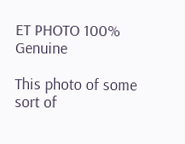ET PHOTO 100% Genuine

This photo of some sort of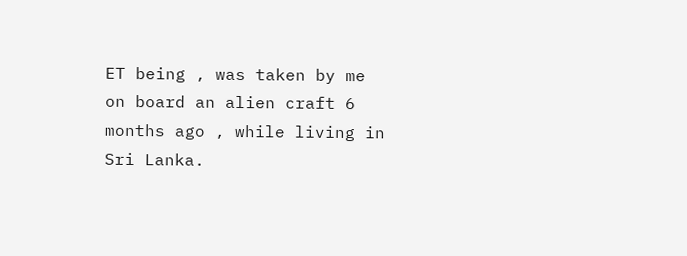ET being , was taken by me on board an alien craft 6 months ago , while living in Sri Lanka.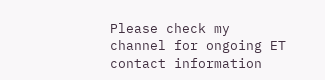Please check my channel for ongoing ET contact information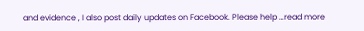and evidence , I also post daily updates on Facebook. Please help …read more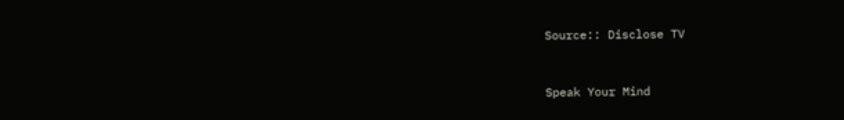Source:: Disclose TV


Speak Your Mind